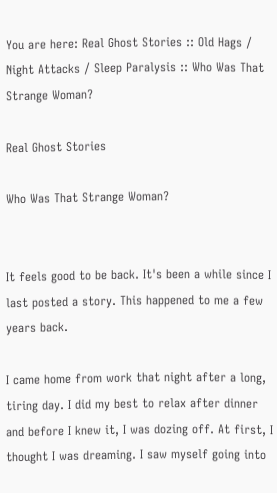You are here: Real Ghost Stories :: Old Hags / Night Attacks / Sleep Paralysis :: Who Was That Strange Woman?

Real Ghost Stories

Who Was That Strange Woman?


It feels good to be back. It's been a while since I last posted a story. This happened to me a few years back.

I came home from work that night after a long, tiring day. I did my best to relax after dinner and before I knew it, I was dozing off. At first, I thought I was dreaming. I saw myself going into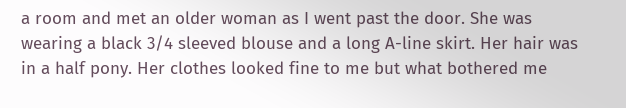a room and met an older woman as I went past the door. She was wearing a black 3/4 sleeved blouse and a long A-line skirt. Her hair was in a half pony. Her clothes looked fine to me but what bothered me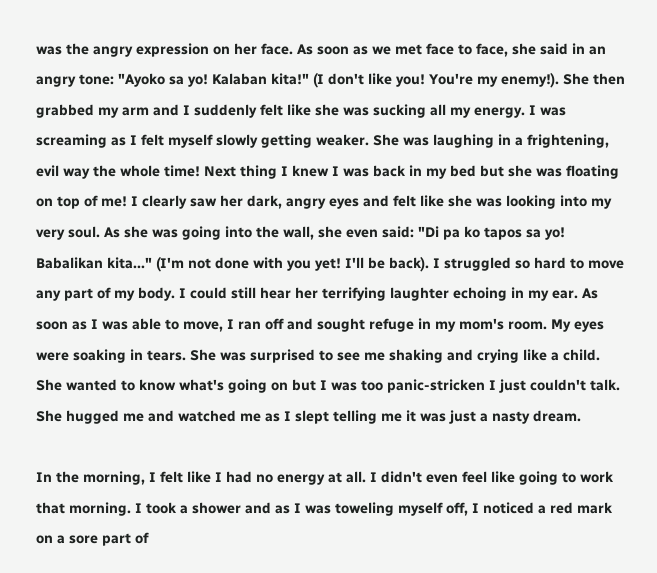was the angry expression on her face. As soon as we met face to face, she said in an angry tone: "Ayoko sa yo! Kalaban kita!" (I don't like you! You're my enemy!). She then grabbed my arm and I suddenly felt like she was sucking all my energy. I was screaming as I felt myself slowly getting weaker. She was laughing in a frightening, evil way the whole time! Next thing I knew I was back in my bed but she was floating on top of me! I clearly saw her dark, angry eyes and felt like she was looking into my very soul. As she was going into the wall, she even said: "Di pa ko tapos sa yo! Babalikan kita..." (I'm not done with you yet! I'll be back). I struggled so hard to move any part of my body. I could still hear her terrifying laughter echoing in my ear. As soon as I was able to move, I ran off and sought refuge in my mom's room. My eyes were soaking in tears. She was surprised to see me shaking and crying like a child. She wanted to know what's going on but I was too panic-stricken I just couldn't talk. She hugged me and watched me as I slept telling me it was just a nasty dream.

In the morning, I felt like I had no energy at all. I didn't even feel like going to work that morning. I took a shower and as I was toweling myself off, I noticed a red mark on a sore part of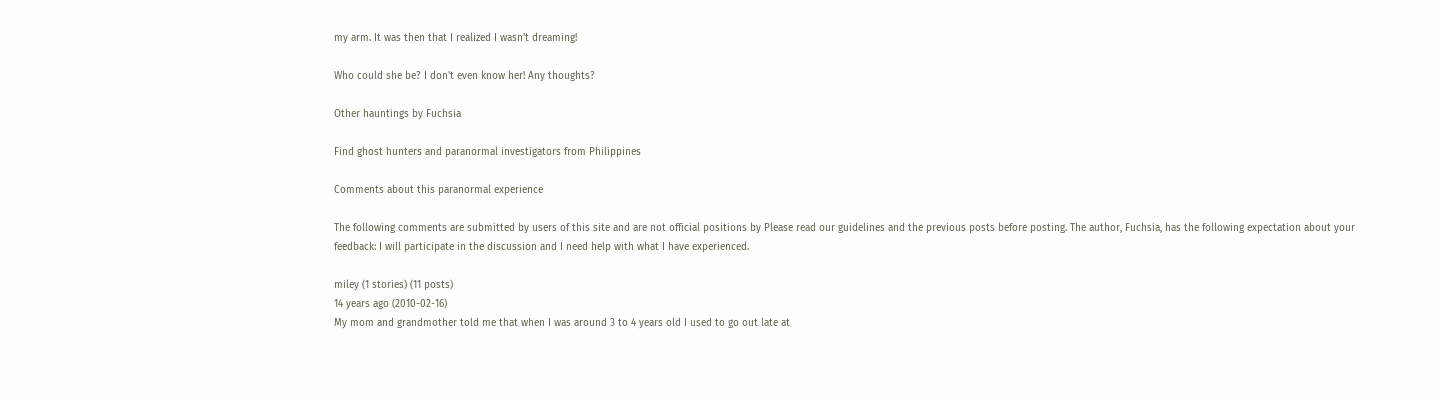my arm. It was then that I realized I wasn't dreaming!

Who could she be? I don't even know her! Any thoughts?

Other hauntings by Fuchsia

Find ghost hunters and paranormal investigators from Philippines

Comments about this paranormal experience

The following comments are submitted by users of this site and are not official positions by Please read our guidelines and the previous posts before posting. The author, Fuchsia, has the following expectation about your feedback: I will participate in the discussion and I need help with what I have experienced.

miley (1 stories) (11 posts)
14 years ago (2010-02-16)
My mom and grandmother told me that when I was around 3 to 4 years old I used to go out late at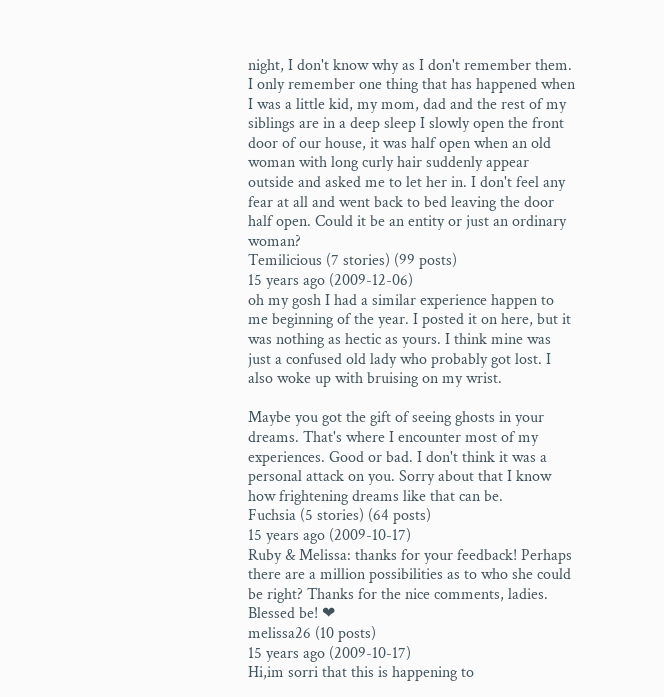night, I don't know why as I don't remember them. I only remember one thing that has happened when I was a little kid, my mom, dad and the rest of my siblings are in a deep sleep I slowly open the front door of our house, it was half open when an old woman with long curly hair suddenly appear outside and asked me to let her in. I don't feel any fear at all and went back to bed leaving the door half open. Could it be an entity or just an ordinary woman?
Temilicious (7 stories) (99 posts)
15 years ago (2009-12-06)
oh my gosh I had a similar experience happen to me beginning of the year. I posted it on here, but it was nothing as hectic as yours. I think mine was just a confused old lady who probably got lost. I also woke up with bruising on my wrist.

Maybe you got the gift of seeing ghosts in your dreams. That's where I encounter most of my experiences. Good or bad. I don't think it was a personal attack on you. Sorry about that I know how frightening dreams like that can be.
Fuchsia (5 stories) (64 posts)
15 years ago (2009-10-17)
Ruby & Melissa: thanks for your feedback! Perhaps there are a million possibilities as to who she could be right? Thanks for the nice comments, ladies. Blessed be! ❤
melissa26 (10 posts)
15 years ago (2009-10-17)
Hi,im sorri that this is happening to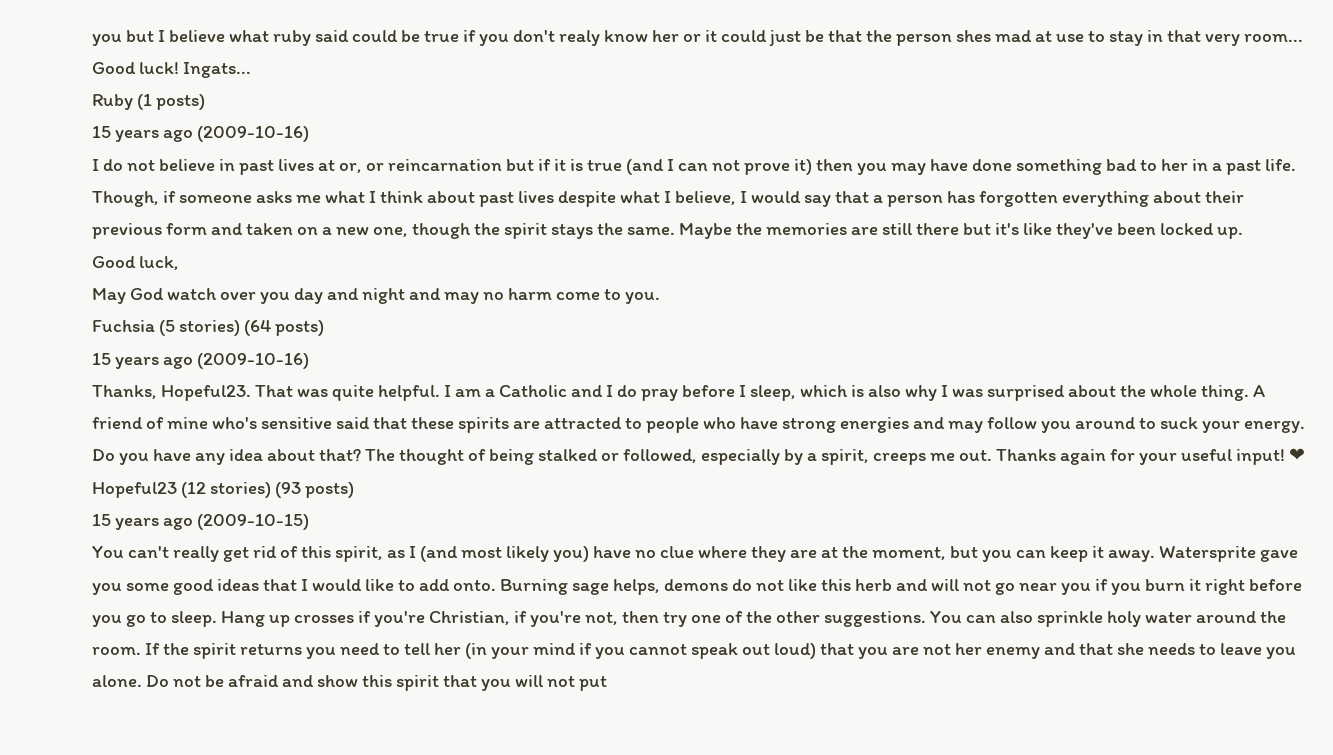you but I believe what ruby said could be true if you don't realy know her or it could just be that the person shes mad at use to stay in that very room... Good luck! Ingats...
Ruby (1 posts)
15 years ago (2009-10-16)
I do not believe in past lives at or, or reincarnation but if it is true (and I can not prove it) then you may have done something bad to her in a past life.
Though, if someone asks me what I think about past lives despite what I believe, I would say that a person has forgotten everything about their previous form and taken on a new one, though the spirit stays the same. Maybe the memories are still there but it's like they've been locked up.
Good luck,
May God watch over you day and night and may no harm come to you.
Fuchsia (5 stories) (64 posts)
15 years ago (2009-10-16)
Thanks, Hopeful23. That was quite helpful. I am a Catholic and I do pray before I sleep, which is also why I was surprised about the whole thing. A friend of mine who's sensitive said that these spirits are attracted to people who have strong energies and may follow you around to suck your energy. Do you have any idea about that? The thought of being stalked or followed, especially by a spirit, creeps me out. Thanks again for your useful input! ❤
Hopeful23 (12 stories) (93 posts)
15 years ago (2009-10-15)
You can't really get rid of this spirit, as I (and most likely you) have no clue where they are at the moment, but you can keep it away. Watersprite gave you some good ideas that I would like to add onto. Burning sage helps, demons do not like this herb and will not go near you if you burn it right before you go to sleep. Hang up crosses if you're Christian, if you're not, then try one of the other suggestions. You can also sprinkle holy water around the room. If the spirit returns you need to tell her (in your mind if you cannot speak out loud) that you are not her enemy and that she needs to leave you alone. Do not be afraid and show this spirit that you will not put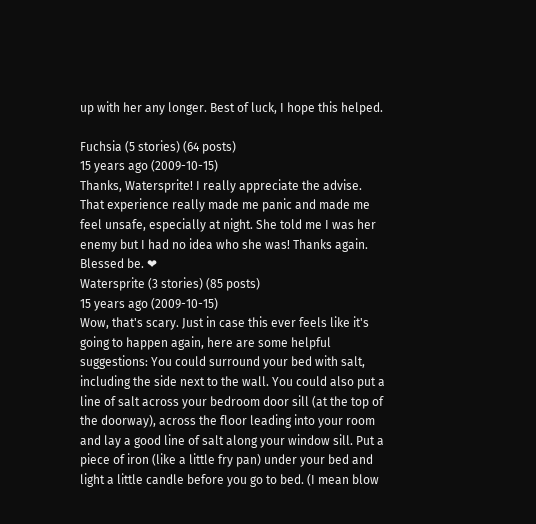up with her any longer. Best of luck, I hope this helped.

Fuchsia (5 stories) (64 posts)
15 years ago (2009-10-15)
Thanks, Watersprite! I really appreciate the advise. That experience really made me panic and made me feel unsafe, especially at night. She told me I was her enemy but I had no idea who she was! Thanks again. Blessed be. ❤
Watersprite (3 stories) (85 posts)
15 years ago (2009-10-15)
Wow, that's scary. Just in case this ever feels like it's going to happen again, here are some helpful suggestions: You could surround your bed with salt, including the side next to the wall. You could also put a line of salt across your bedroom door sill (at the top of the doorway), across the floor leading into your room and lay a good line of salt along your window sill. Put a piece of iron (like a little fry pan) under your bed and light a little candle before you go to bed. (I mean blow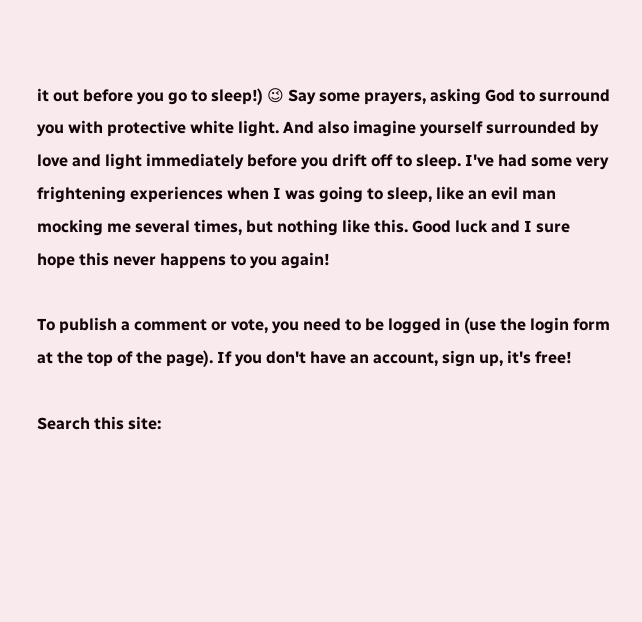it out before you go to sleep!) 😉 Say some prayers, asking God to surround you with protective white light. And also imagine yourself surrounded by love and light immediately before you drift off to sleep. I've had some very frightening experiences when I was going to sleep, like an evil man mocking me several times, but nothing like this. Good luck and I sure hope this never happens to you again!

To publish a comment or vote, you need to be logged in (use the login form at the top of the page). If you don't have an account, sign up, it's free!

Search this site: